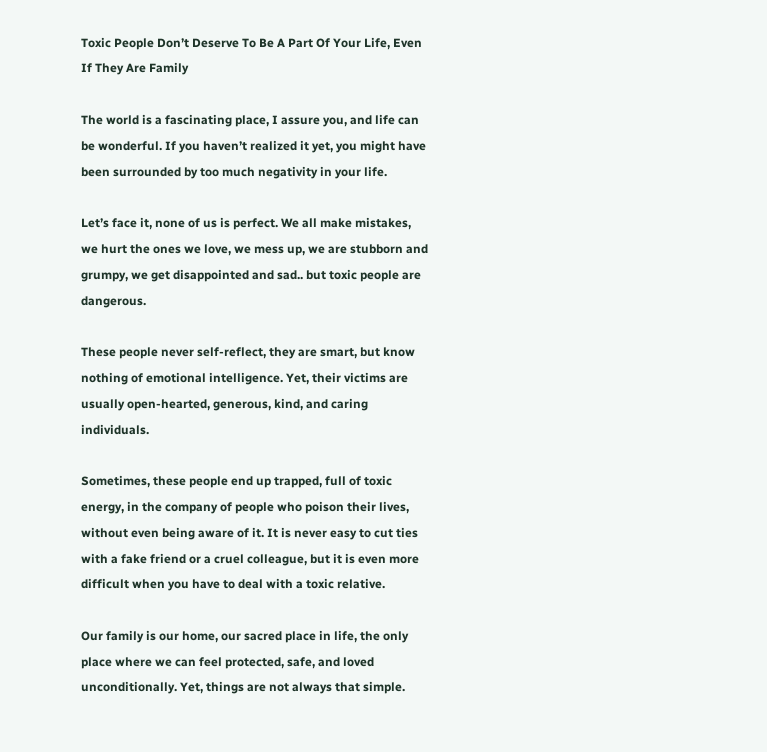Toxic People Don’t Deserve To Be A Part Of Your Life, Even If They Are Family

The world is a fascinating place, I assure you, and life can be wonderful. If you haven’t realized it yet, you might have been surrounded by too much negativity in your life.

Let’s face it, none of us is perfect. We all make mistakes, we hurt the ones we love, we mess up, we are stubborn and grumpy, we get disappointed and sad.. but toxic people are dangerous.

These people never self-reflect, they are smart, but know nothing of emotional intelligence. Yet, their victims are usually open-hearted, generous, kind, and caring individuals.

Sometimes, these people end up trapped, full of toxic energy, in the company of people who poison their lives, without even being aware of it. It is never easy to cut ties with a fake friend or a cruel colleague, but it is even more difficult when you have to deal with a toxic relative.

Our family is our home, our sacred place in life, the only place where we can feel protected, safe, and loved unconditionally. Yet, things are not always that simple.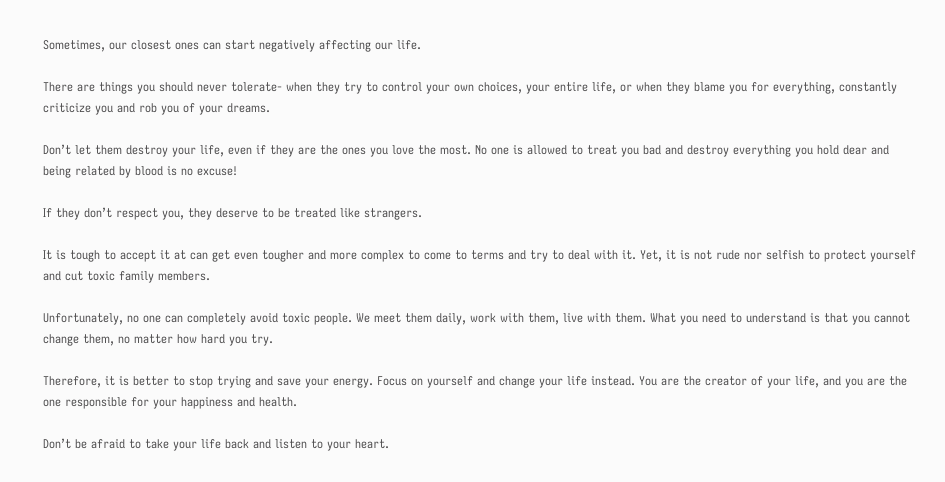Sometimes, our closest ones can start negatively affecting our life.

There are things you should never tolerate- when they try to control your own choices, your entire life, or when they blame you for everything, constantly criticize you and rob you of your dreams.

Don’t let them destroy your life, even if they are the ones you love the most. No one is allowed to treat you bad and destroy everything you hold dear and being related by blood is no excuse!

If they don’t respect you, they deserve to be treated like strangers.

It is tough to accept it at can get even tougher and more complex to come to terms and try to deal with it. Yet, it is not rude nor selfish to protect yourself and cut toxic family members.

Unfortunately, no one can completely avoid toxic people. We meet them daily, work with them, live with them. What you need to understand is that you cannot change them, no matter how hard you try.

Therefore, it is better to stop trying and save your energy. Focus on yourself and change your life instead. You are the creator of your life, and you are the one responsible for your happiness and health.

Don’t be afraid to take your life back and listen to your heart.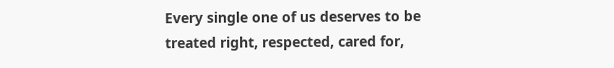Every single one of us deserves to be treated right, respected, cared for,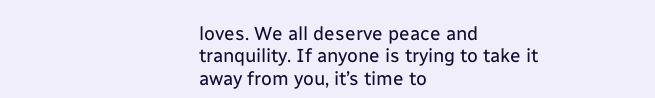loves. We all deserve peace and tranquility. If anyone is trying to take it away from you, it’s time to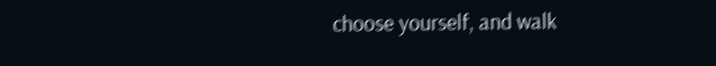choose yourself, and walk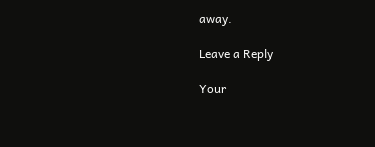away.

Leave a Reply

Your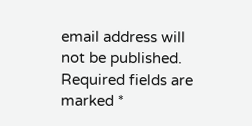email address will not be published. Required fields are marked *